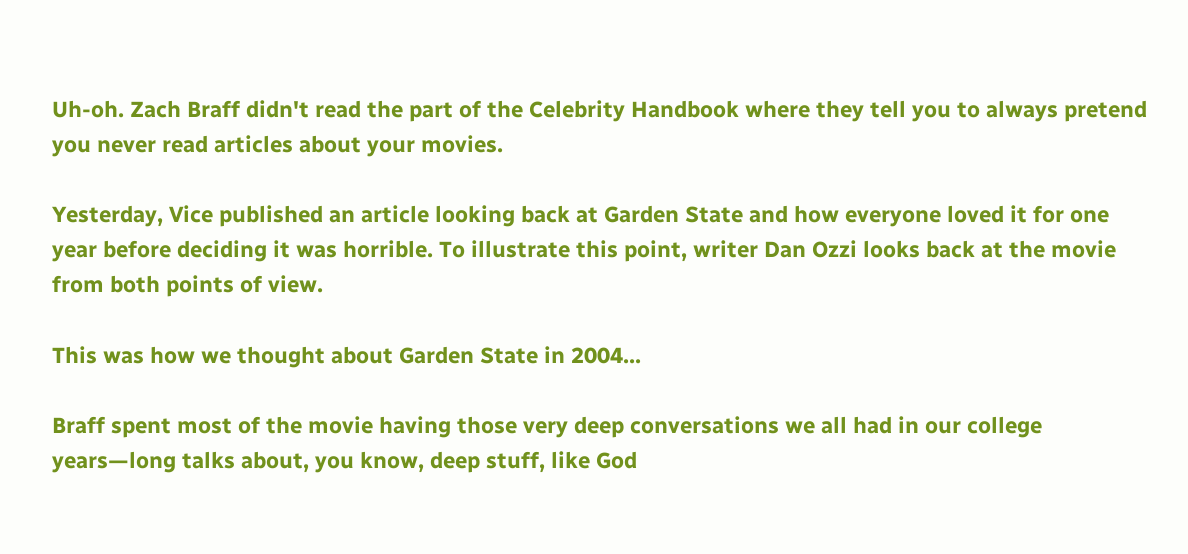Uh-oh. Zach Braff didn't read the part of the Celebrity Handbook where they tell you to always pretend you never read articles about your movies.

Yesterday, Vice published an article looking back at Garden State and how everyone loved it for one year before deciding it was horrible. To illustrate this point, writer Dan Ozzi looks back at the movie from both points of view.

This was how we thought about Garden State in 2004...

Braff spent most of the movie having those very deep conversations we all had in our college years—long talks about, you know, deep stuff, like God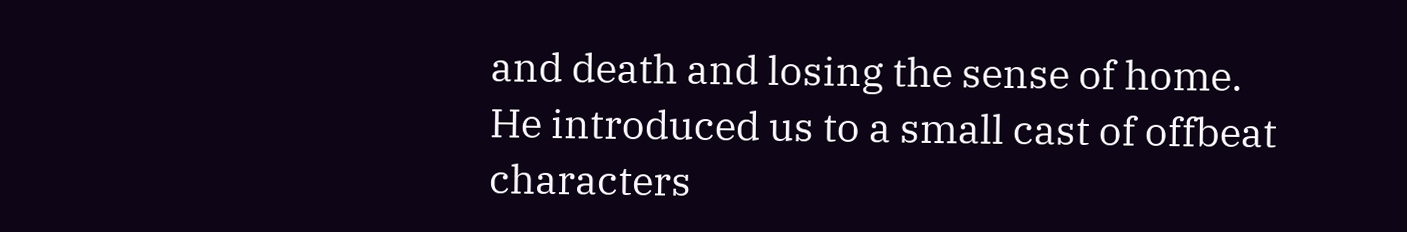and death and losing the sense of home. He introduced us to a small cast of offbeat characters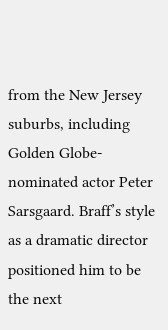from the New Jersey suburbs, including Golden Globe-nominated actor Peter Sarsgaard. Braff’s style as a dramatic director positioned him to be the next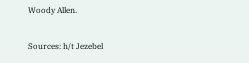Woody Allen.

Sources: h/t Jezebel